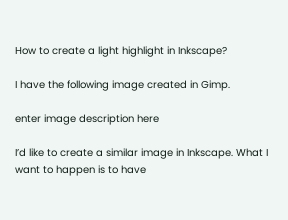How to create a light highlight in Inkscape?

I have the following image created in Gimp.

enter image description here

I’d like to create a similar image in Inkscape. What I want to happen is to have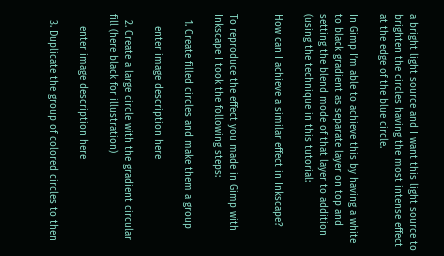a bright light source and I want this light source to brighten the circles having the most intense effect at the edge of the blue circle.

In Gimp I’m able to achieve this by having a white to black gradient as separate layer on top and setting the blend mode of that layer to addition (using the technique in this tutorial:

How can I achieve a similar effect in Inkscape?


To reproduce the effect you made in Gimp with Inkscape I took the following steps:

  1. Create filled circles and make them a group

    enter image description here

  2. Create a large circle with the gradient circular fill (here black for illustration)

    enter image description here

  3. Duplicate the group of colored circles to then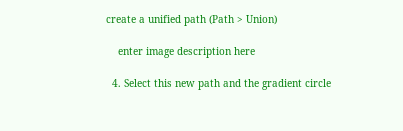create a unified path (Path > Union)

    enter image description here

  4. Select this new path and the gradient circle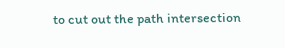to cut out the path intersection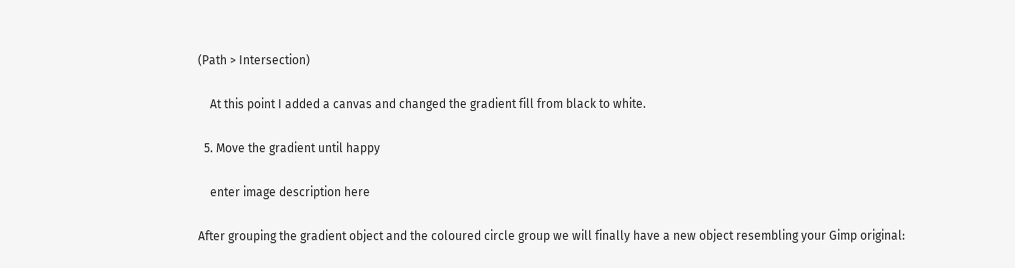(Path > Intersection)

    At this point I added a canvas and changed the gradient fill from black to white.

  5. Move the gradient until happy

    enter image description here

After grouping the gradient object and the coloured circle group we will finally have a new object resembling your Gimp original: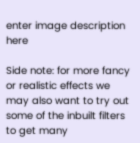enter image description here

Side note: for more fancy or realistic effects we may also want to try out some of the inbuilt filters to get many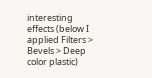interesting effects (below I applied Filters > Bevels > Deep color plastic)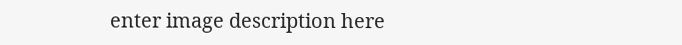enter image description here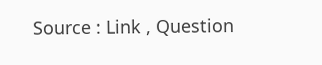Source : Link , Question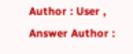Author : User , Answer Author :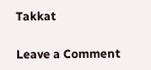Takkat

Leave a Comment